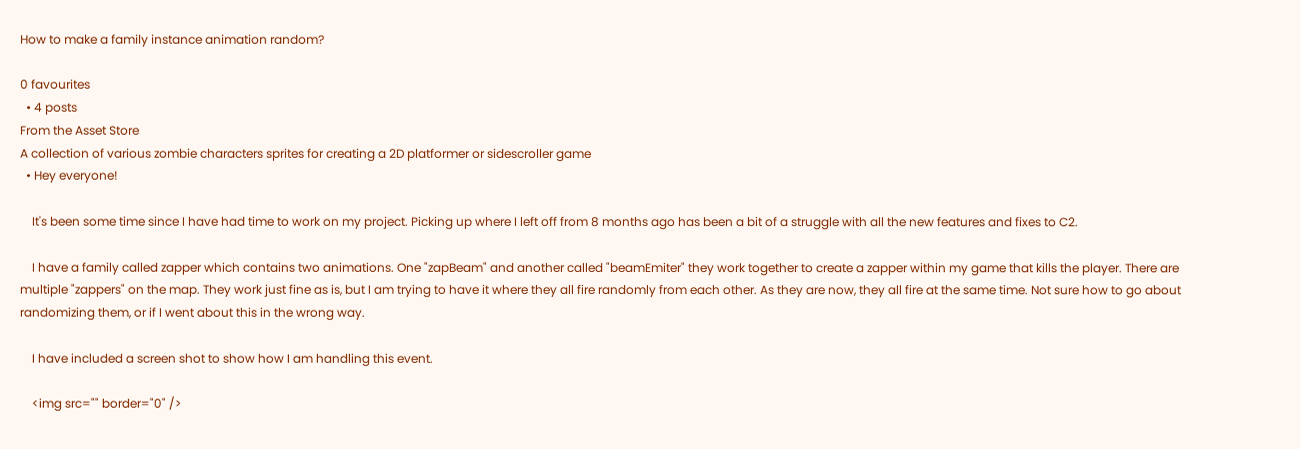How to make a family instance animation random?

0 favourites
  • 4 posts
From the Asset Store
A collection of various zombie characters sprites for creating a 2D platformer or sidescroller game
  • Hey everyone!

    It's been some time since I have had time to work on my project. Picking up where I left off from 8 months ago has been a bit of a struggle with all the new features and fixes to C2.

    I have a family called zapper which contains two animations. One "zapBeam" and another called "beamEmiter" they work together to create a zapper within my game that kills the player. There are multiple "zappers" on the map. They work just fine as is, but I am trying to have it where they all fire randomly from each other. As they are now, they all fire at the same time. Not sure how to go about randomizing them, or if I went about this in the wrong way.

    I have included a screen shot to show how I am handling this event.

    <img src="" border="0" />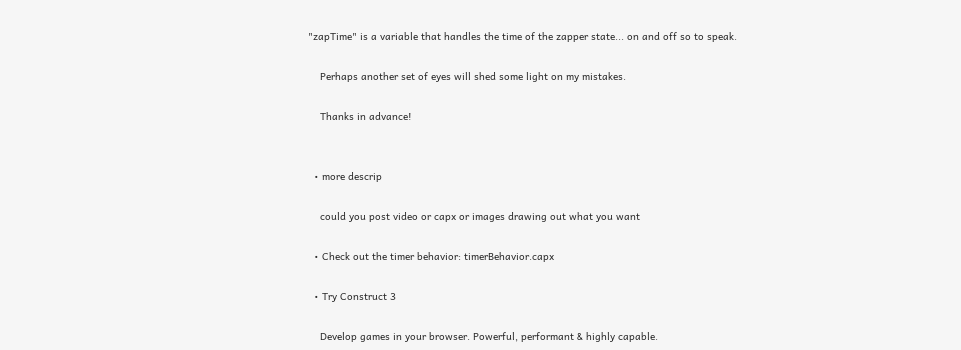"zapTime" is a variable that handles the time of the zapper state... on and off so to speak.

    Perhaps another set of eyes will shed some light on my mistakes.

    Thanks in advance!


  • more descrip

    could you post video or capx or images drawing out what you want

  • Check out the timer behavior: timerBehavior.capx

  • Try Construct 3

    Develop games in your browser. Powerful, performant & highly capable.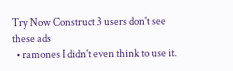Try Now Construct 3 users don't see these ads
  • ramones I didn't even think to use it.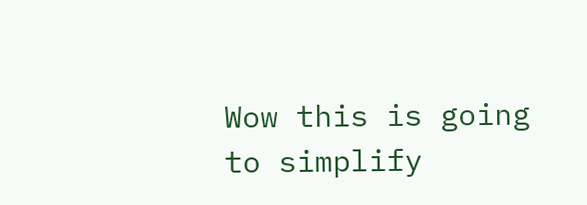Wow this is going to simplify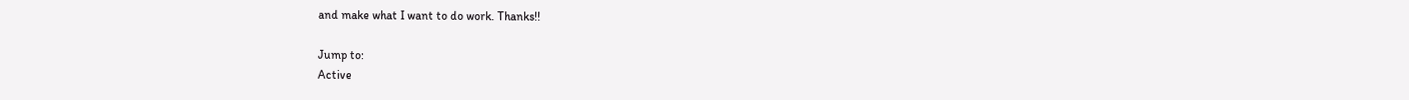and make what I want to do work. Thanks!!

Jump to:
Active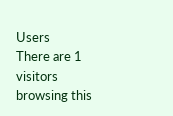Users
There are 1 visitors browsing this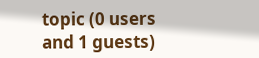topic (0 users and 1 guests)